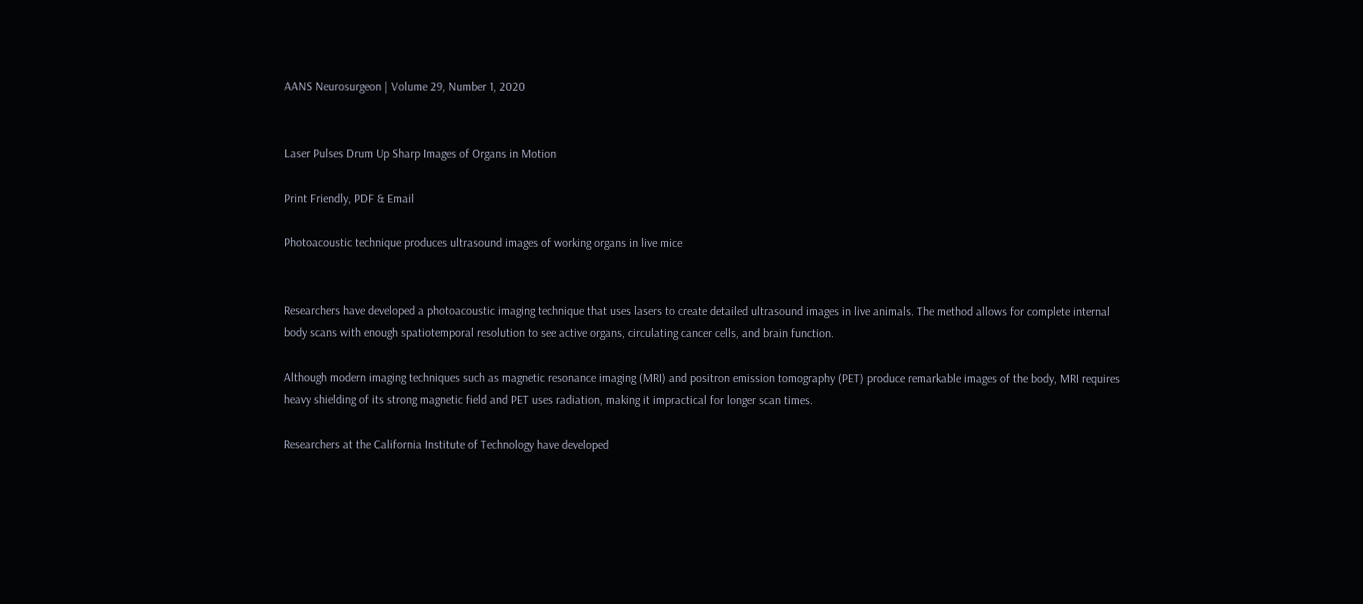AANS Neurosurgeon | Volume 29, Number 1, 2020


Laser Pulses Drum Up Sharp Images of Organs in Motion

Print Friendly, PDF & Email

Photoacoustic technique produces ultrasound images of working organs in live mice


Researchers have developed a photoacoustic imaging technique that uses lasers to create detailed ultrasound images in live animals. The method allows for complete internal body scans with enough spatiotemporal resolution to see active organs, circulating cancer cells, and brain function.

Although modern imaging techniques such as magnetic resonance imaging (MRI) and positron emission tomography (PET) produce remarkable images of the body, MRI requires heavy shielding of its strong magnetic field and PET uses radiation, making it impractical for longer scan times.

Researchers at the California Institute of Technology have developed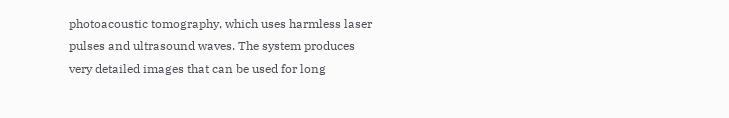photoacoustic tomography, which uses harmless laser pulses and ultrasound waves. The system produces very detailed images that can be used for long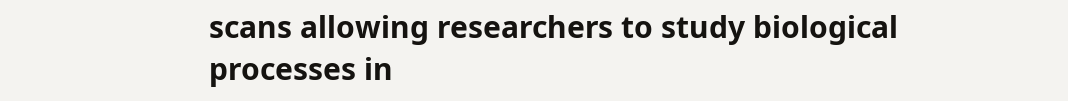scans allowing researchers to study biological processes in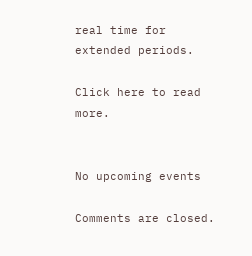real time for extended periods.

Click here to read more.


No upcoming events

Comments are closed.